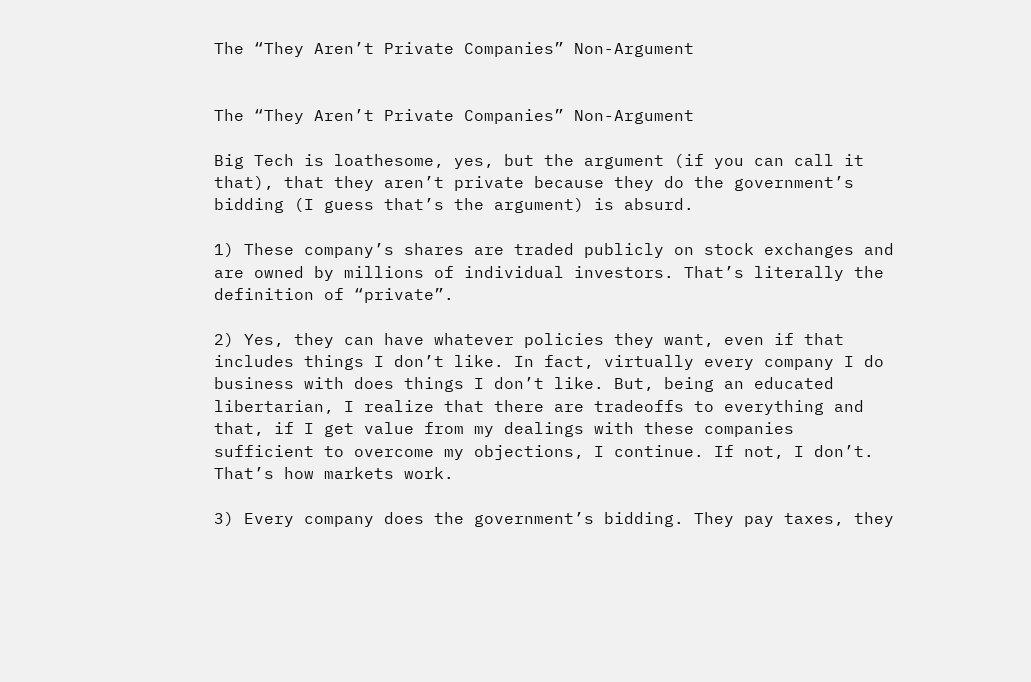The “They Aren’t Private Companies” Non-Argument


The “They Aren’t Private Companies” Non-Argument

Big Tech is loathesome, yes, but the argument (if you can call it that), that they aren’t private because they do the government’s bidding (I guess that’s the argument) is absurd.

1) These company’s shares are traded publicly on stock exchanges and are owned by millions of individual investors. That’s literally the definition of “private”.

2) Yes, they can have whatever policies they want, even if that includes things I don’t like. In fact, virtually every company I do business with does things I don’t like. But, being an educated libertarian, I realize that there are tradeoffs to everything and that, if I get value from my dealings with these companies sufficient to overcome my objections, I continue. If not, I don’t. That’s how markets work.

3) Every company does the government’s bidding. They pay taxes, they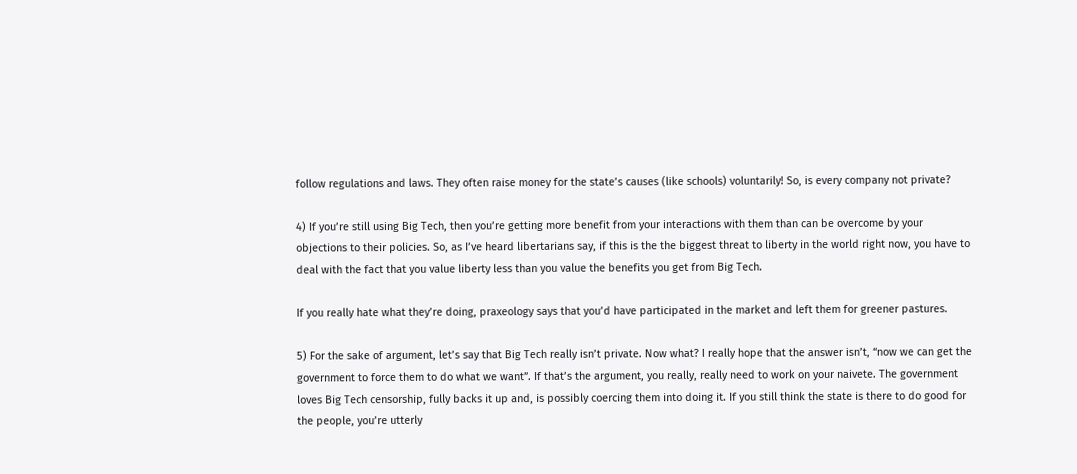follow regulations and laws. They often raise money for the state’s causes (like schools) voluntarily! So, is every company not private?

4) If you’re still using Big Tech, then you’re getting more benefit from your interactions with them than can be overcome by your objections to their policies. So, as I’ve heard libertarians say, if this is the the biggest threat to liberty in the world right now, you have to deal with the fact that you value liberty less than you value the benefits you get from Big Tech.

If you really hate what they’re doing, praxeology says that you’d have participated in the market and left them for greener pastures.

5) For the sake of argument, let’s say that Big Tech really isn’t private. Now what? I really hope that the answer isn’t, “now we can get the government to force them to do what we want”. If that’s the argument, you really, really need to work on your naivete. The government loves Big Tech censorship, fully backs it up and, is possibly coercing them into doing it. If you still think the state is there to do good for the people, you’re utterly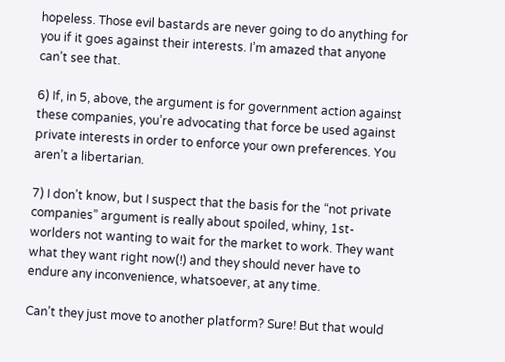hopeless. Those evil bastards are never going to do anything for you if it goes against their interests. I’m amazed that anyone can’t see that.

6) If, in 5, above, the argument is for government action against these companies, you’re advocating that force be used against private interests in order to enforce your own preferences. You aren’t a libertarian.

7) I don’t know, but I suspect that the basis for the “not private companies” argument is really about spoiled, whiny, 1st-worlders not wanting to wait for the market to work. They want what they want right now(!) and they should never have to endure any inconvenience, whatsoever, at any time.

Can’t they just move to another platform? Sure! But that would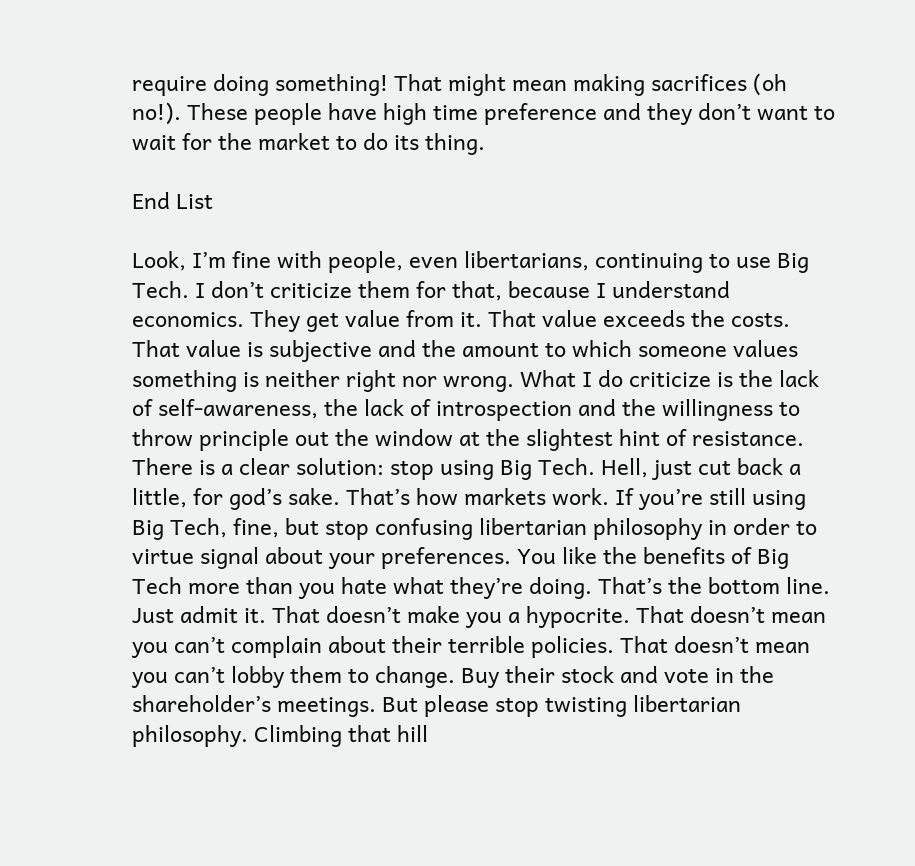require doing something! That might mean making sacrifices (oh no!). These people have high time preference and they don’t want to wait for the market to do its thing.

End List

Look, I’m fine with people, even libertarians, continuing to use Big Tech. I don’t criticize them for that, because I understand economics. They get value from it. That value exceeds the costs. That value is subjective and the amount to which someone values something is neither right nor wrong. What I do criticize is the lack of self-awareness, the lack of introspection and the willingness to throw principle out the window at the slightest hint of resistance. There is a clear solution: stop using Big Tech. Hell, just cut back a little, for god’s sake. That’s how markets work. If you’re still using Big Tech, fine, but stop confusing libertarian philosophy in order to virtue signal about your preferences. You like the benefits of Big Tech more than you hate what they’re doing. That’s the bottom line. Just admit it. That doesn’t make you a hypocrite. That doesn’t mean you can’t complain about their terrible policies. That doesn’t mean you can’t lobby them to change. Buy their stock and vote in the shareholder’s meetings. But please stop twisting libertarian philosophy. Climbing that hill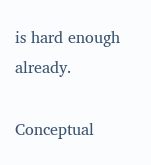is hard enough already.

Conceptual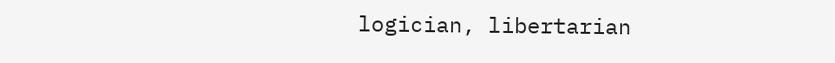logician, libertarian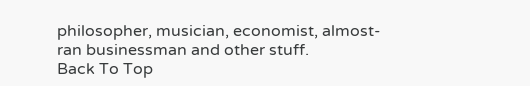philosopher, musician, economist, almost-ran businessman and other stuff.
Back To Top